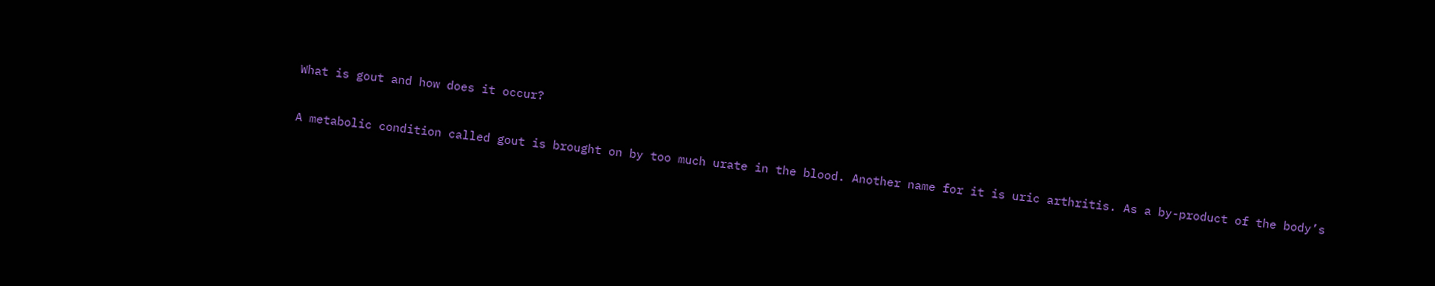What is gout and how does it occur?

A metabolic condition called gout is brought on by too much urate in the blood. Another name for it is uric arthritis. As a by-product of the body’s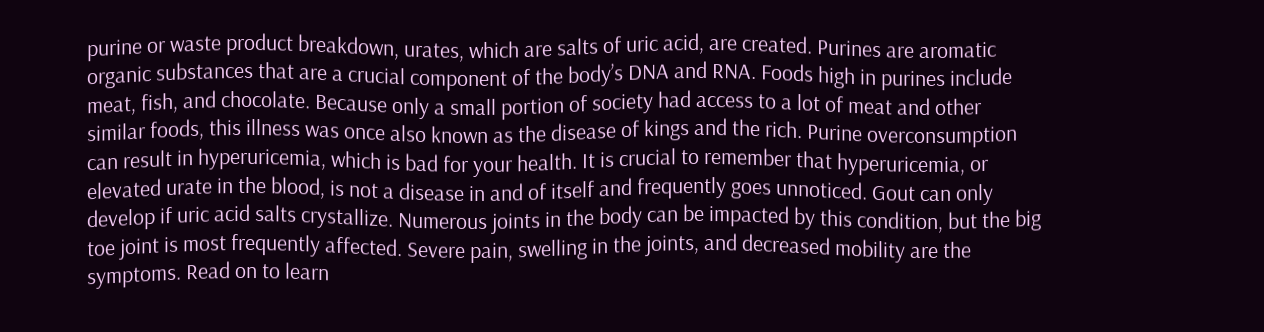purine or waste product breakdown, urates, which are salts of uric acid, are created. Purines are aromatic organic substances that are a crucial component of the body’s DNA and RNA. Foods high in purines include meat, fish, and chocolate. Because only a small portion of society had access to a lot of meat and other similar foods, this illness was once also known as the disease of kings and the rich. Purine overconsumption can result in hyperuricemia, which is bad for your health. It is crucial to remember that hyperuricemia, or elevated urate in the blood, is not a disease in and of itself and frequently goes unnoticed. Gout can only develop if uric acid salts crystallize. Numerous joints in the body can be impacted by this condition, but the big toe joint is most frequently affected. Severe pain, swelling in the joints, and decreased mobility are the symptoms. Read on to learn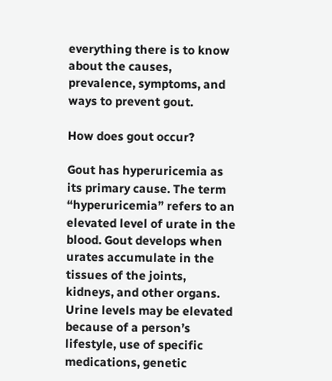everything there is to know about the causes, prevalence, symptoms, and ways to prevent gout.

How does gout occur?

Gout has hyperuricemia as its primary cause. The term “hyperuricemia” refers to an elevated level of urate in the blood. Gout develops when urates accumulate in the tissues of the joints, kidneys, and other organs. Urine levels may be elevated because of a person’s lifestyle, use of specific medications, genetic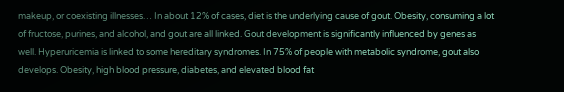makeup, or coexisting illnesses… In about 12% of cases, diet is the underlying cause of gout. Obesity, consuming a lot of fructose, purines, and alcohol, and gout are all linked. Gout development is significantly influenced by genes as well. Hyperuricemia is linked to some hereditary syndromes. In 75% of people with metabolic syndrome, gout also develops. Obesity, high blood pressure, diabetes, and elevated blood fat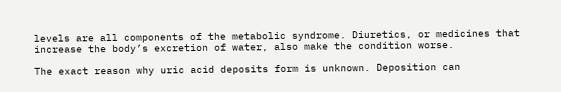levels are all components of the metabolic syndrome. Diuretics, or medicines that increase the body’s excretion of water, also make the condition worse.

The exact reason why uric acid deposits form is unknown. Deposition can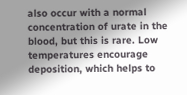also occur with a normal concentration of urate in the blood, but this is rare. Low temperatures encourage deposition, which helps to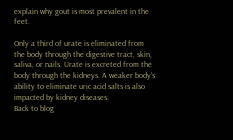explain why gout is most prevalent in the feet.

Only a third of urate is eliminated from the body through the digestive tract, skin, saliva, or nails. Urate is excreted from the body through the kidneys. A weaker body’s ability to eliminate uric acid salts is also impacted by kidney diseases.
Back to blog